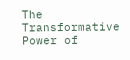The Transformative Power of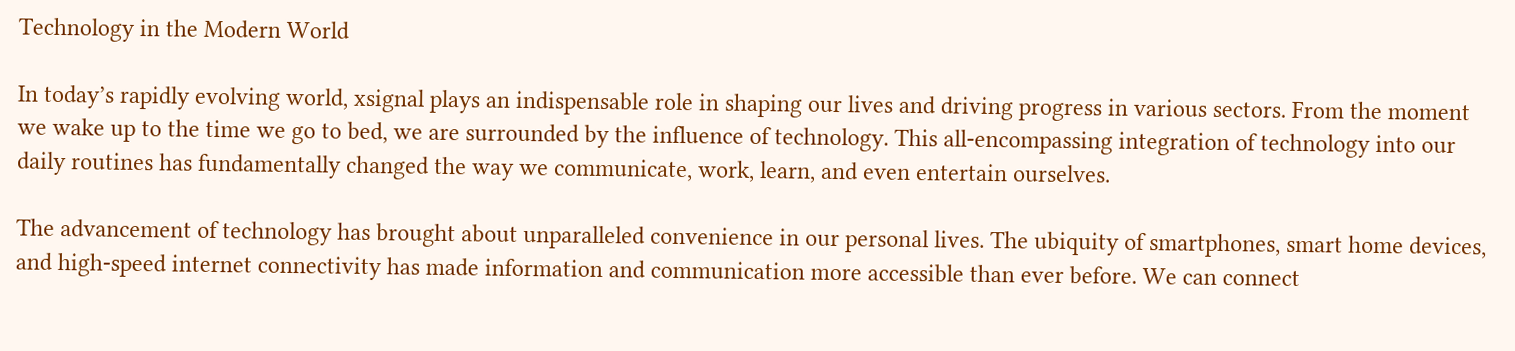Technology in the Modern World

In today’s rapidly evolving world, xsignal plays an indispensable role in shaping our lives and driving progress in various sectors. From the moment we wake up to the time we go to bed, we are surrounded by the influence of technology. This all-encompassing integration of technology into our daily routines has fundamentally changed the way we communicate, work, learn, and even entertain ourselves.

The advancement of technology has brought about unparalleled convenience in our personal lives. The ubiquity of smartphones, smart home devices, and high-speed internet connectivity has made information and communication more accessible than ever before. We can connect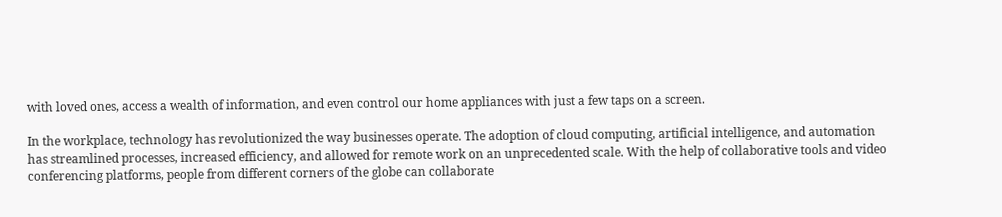with loved ones, access a wealth of information, and even control our home appliances with just a few taps on a screen.

In the workplace, technology has revolutionized the way businesses operate. The adoption of cloud computing, artificial intelligence, and automation has streamlined processes, increased efficiency, and allowed for remote work on an unprecedented scale. With the help of collaborative tools and video conferencing platforms, people from different corners of the globe can collaborate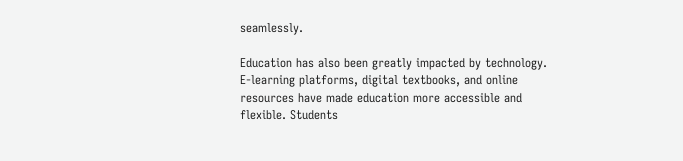seamlessly.

Education has also been greatly impacted by technology. E-learning platforms, digital textbooks, and online resources have made education more accessible and flexible. Students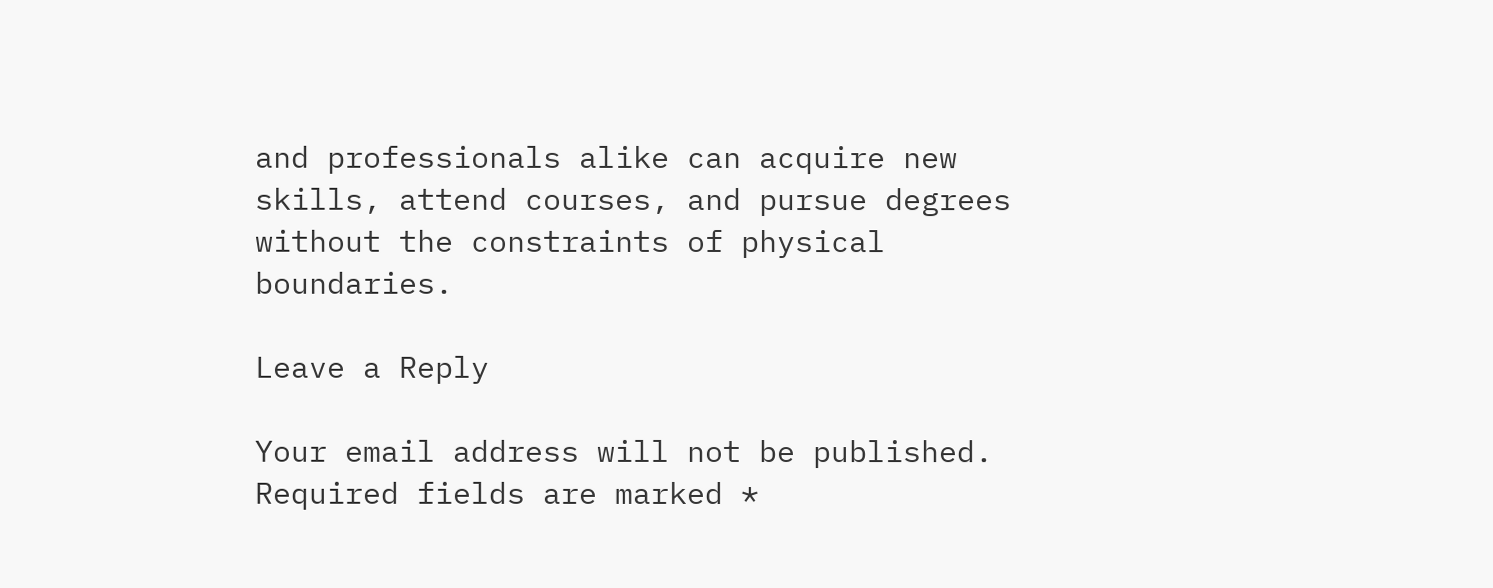and professionals alike can acquire new skills, attend courses, and pursue degrees without the constraints of physical boundaries.

Leave a Reply

Your email address will not be published. Required fields are marked *